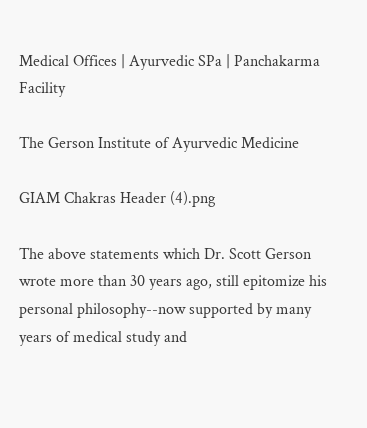Medical Offices | Ayurvedic SPa | Panchakarma Facility

The Gerson Institute of Ayurvedic Medicine

GIAM Chakras Header (4).png

The above statements which Dr. Scott Gerson wrote more than 30 years ago, still epitomize his personal philosophy--now supported by many years of medical study and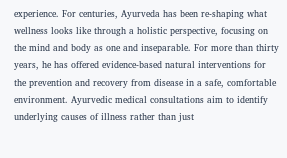experience. For centuries, Ayurveda has been re-shaping what wellness looks like through a holistic perspective, focusing on the mind and body as one and inseparable. For more than thirty years, he has offered evidence-based natural interventions for the prevention and recovery from disease in a safe, comfortable environment. Ayurvedic medical consultations aim to identify underlying causes of illness rather than just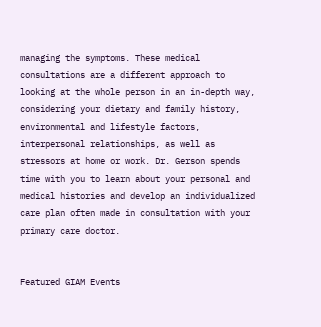managing the symptoms. These medical consultations are a different approach to looking at the whole person in an in-depth way, considering your dietary and family history, environmental and lifestyle factors, interpersonal relationships, as well as stressors at home or work. Dr. Gerson spends time with you to learn about your personal and medical histories and develop an individualized care plan often made in consultation with your primary care doctor.


Featured GIAM Events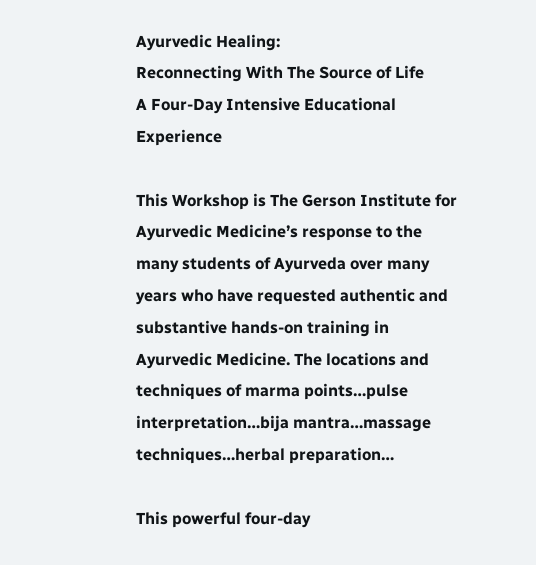Ayurvedic Healing:
Reconnecting With The Source of Life
A Four-Day Intensive Educational Experience

This Workshop is The Gerson Institute for Ayurvedic Medicine’s response to the many students of Ayurveda over many years who have requested authentic and substantive hands-on training in Ayurvedic Medicine. The locations and techniques of marma points…pulse interpretation…bija mantra…massage techniques…herbal preparation…

This powerful four-day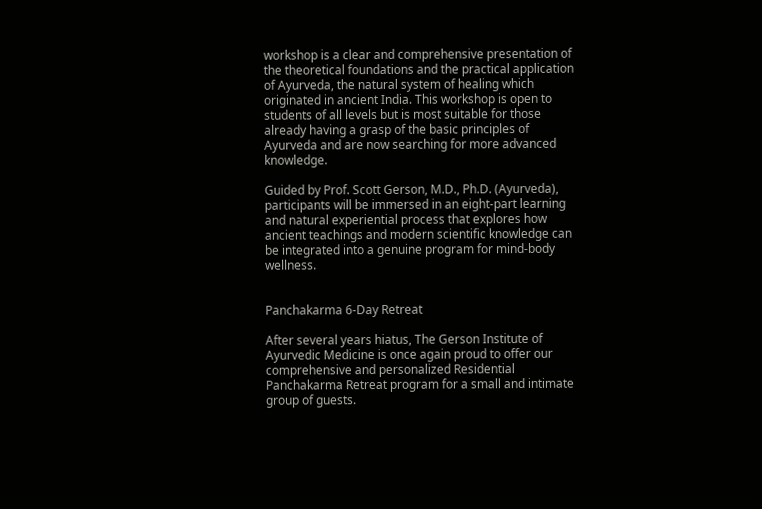workshop is a clear and comprehensive presentation of the theoretical foundations and the practical application of Ayurveda, the natural system of healing which originated in ancient India. This workshop is open to students of all levels but is most suitable for those already having a grasp of the basic principles of Ayurveda and are now searching for more advanced knowledge.

Guided by Prof. Scott Gerson, M.D., Ph.D. (Ayurveda), participants will be immersed in an eight-part learning and natural experiential process that explores how ancient teachings and modern scientific knowledge can be integrated into a genuine program for mind-body wellness.


Panchakarma 6-Day Retreat

After several years hiatus, The Gerson Institute of Ayurvedic Medicine is once again proud to offer our comprehensive and personalized Residential Panchakarma Retreat program for a small and intimate group of guests.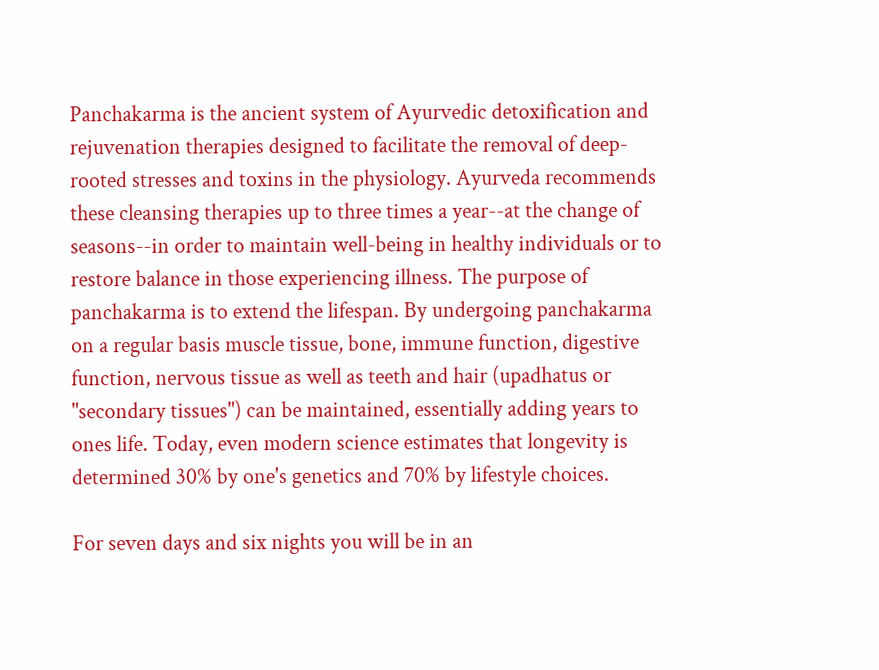Panchakarma is the ancient system of Ayurvedic detoxification and rejuvenation therapies designed to facilitate the removal of deep-rooted stresses and toxins in the physiology. Ayurveda recommends these cleansing therapies up to three times a year--at the change of seasons--in order to maintain well-being in healthy individuals or to restore balance in those experiencing illness. The purpose of panchakarma is to extend the lifespan. By undergoing panchakarma on a regular basis muscle tissue, bone, immune function, digestive function, nervous tissue as well as teeth and hair (upadhatus or "secondary tissues") can be maintained, essentially adding years to ones life. Today, even modern science estimates that longevity is determined 30% by one's genetics and 70% by lifestyle choices.

For seven days and six nights you will be in an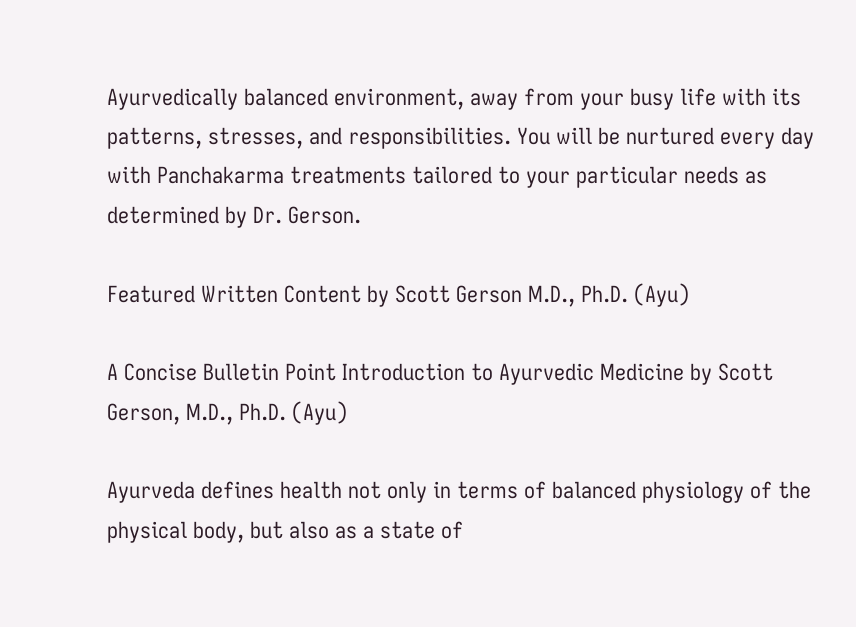Ayurvedically balanced environment, away from your busy life with its patterns, stresses, and responsibilities. You will be nurtured every day with Panchakarma treatments tailored to your particular needs as determined by Dr. Gerson.

Featured Written Content by Scott Gerson M.D., Ph.D. (Ayu)

A Concise Bulletin Point Introduction to Ayurvedic Medicine by Scott Gerson, M.D., Ph.D. (Ayu)

Ayurveda defines health not only in terms of balanced physiology of the physical body, but also as a state of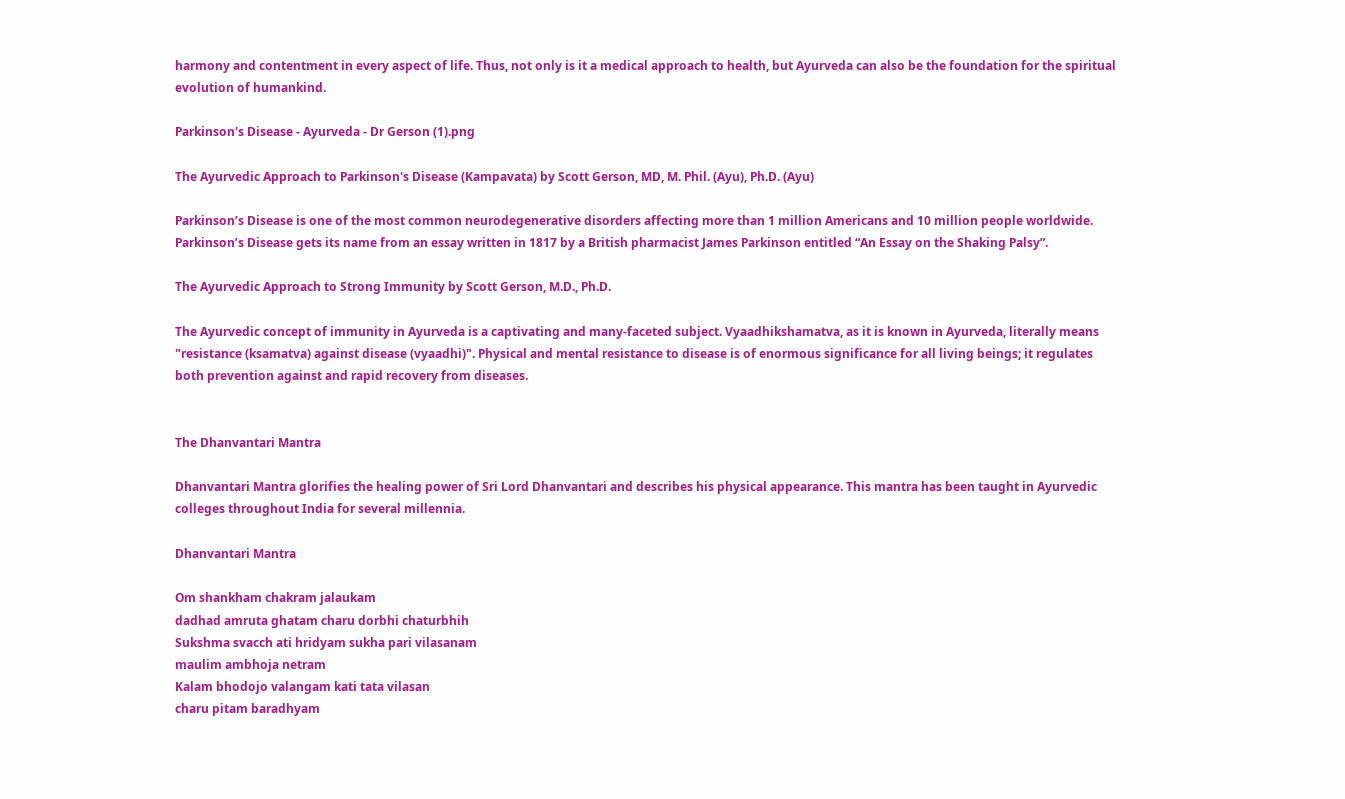harmony and contentment in every aspect of life. Thus, not only is it a medical approach to health, but Ayurveda can also be the foundation for the spiritual evolution of humankind.

Parkinson's Disease - Ayurveda - Dr Gerson (1).png

The Ayurvedic Approach to Parkinson's Disease (Kampavata) by Scott Gerson, MD, M. Phil. (Ayu), Ph.D. (Ayu)

Parkinson’s Disease is one of the most common neurodegenerative disorders affecting more than 1 million Americans and 10 million people worldwide. Parkinson’s Disease gets its name from an essay written in 1817 by a British pharmacist James Parkinson entitled “An Essay on the Shaking Palsy”.

The Ayurvedic Approach to Strong Immunity by Scott Gerson, M.D., Ph.D.

The Ayurvedic concept of immunity in Ayurveda is a captivating and many-faceted subject. Vyaadhikshamatva, as it is known in Ayurveda, literally means "resistance (ksamatva) against disease (vyaadhi)". Physical and mental resistance to disease is of enormous significance for all living beings; it regulates both prevention against and rapid recovery from diseases.


The Dhanvantari Mantra

Dhanvantari Mantra glorifies the healing power of Sri Lord Dhanvantari and describes his physical appearance. This mantra has been taught in Ayurvedic colleges throughout India for several millennia.

Dhanvantari Mantra

Om shankham chakram jalaukam
dadhad amruta ghatam charu dorbhi chaturbhih
Sukshma svacch ati hridyam sukha pari vilasanam
maulim ambhoja netram
Kalam bhodojo valangam kati tata vilasan
charu pitam baradhyam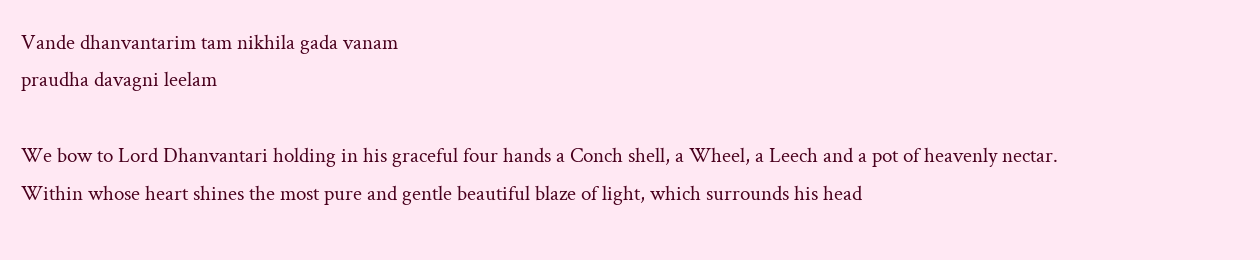Vande dhanvantarim tam nikhila gada vanam
praudha davagni leelam

We bow to Lord Dhanvantari holding in his graceful four hands a Conch shell, a Wheel, a Leech and a pot of heavenly nectar.
Within whose heart shines the most pure and gentle beautiful blaze of light, which surrounds his head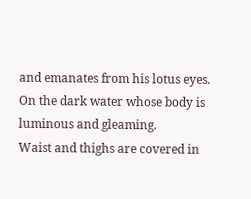and emanates from his lotus eyes.
On the dark water whose body is luminous and gleaming.
Waist and thighs are covered in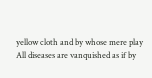yellow cloth and by whose mere play
All diseases are vanquished as if by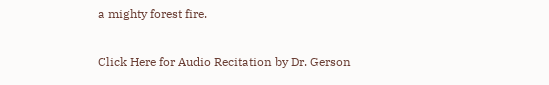a mighty forest fire.

Click Here for Audio Recitation by Dr. Gerson